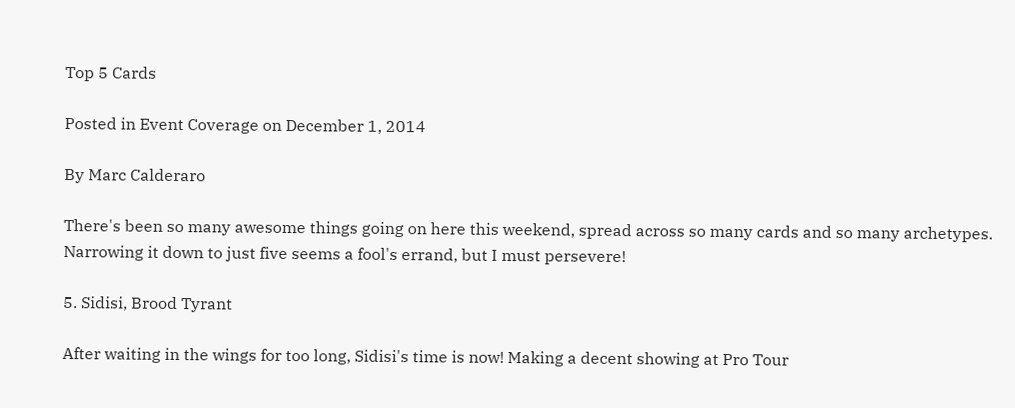Top 5 Cards

Posted in Event Coverage on December 1, 2014

By Marc Calderaro

There's been so many awesome things going on here this weekend, spread across so many cards and so many archetypes. Narrowing it down to just five seems a fool's errand, but I must persevere!

5. Sidisi, Brood Tyrant

After waiting in the wings for too long, Sidisi's time is now! Making a decent showing at Pro Tour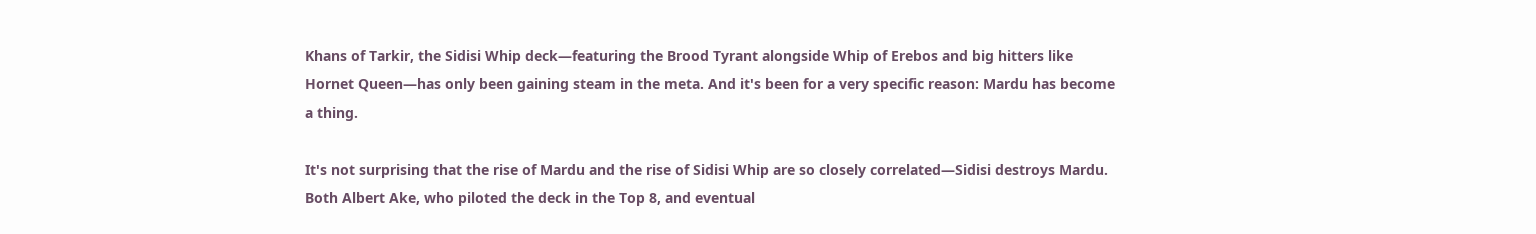Khans of Tarkir, the Sidisi Whip deck—featuring the Brood Tyrant alongside Whip of Erebos and big hitters like Hornet Queen—has only been gaining steam in the meta. And it's been for a very specific reason: Mardu has become a thing.

It's not surprising that the rise of Mardu and the rise of Sidisi Whip are so closely correlated—Sidisi destroys Mardu. Both Albert Ake, who piloted the deck in the Top 8, and eventual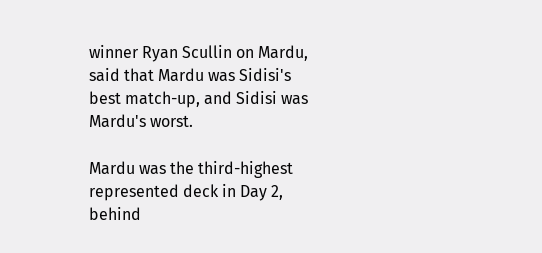winner Ryan Scullin on Mardu, said that Mardu was Sidisi's best match-up, and Sidisi was Mardu's worst.

Mardu was the third-highest represented deck in Day 2, behind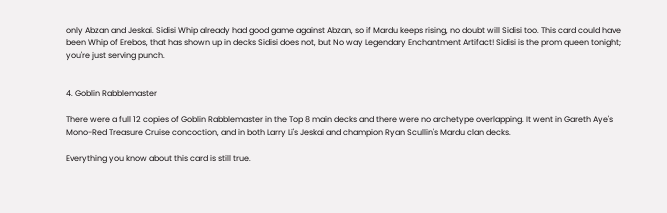only Abzan and Jeskai. Sidisi Whip already had good game against Abzan, so if Mardu keeps rising, no doubt will Sidisi too. This card could have been Whip of Erebos, that has shown up in decks Sidisi does not, but No way Legendary Enchantment Artifact! Sidisi is the prom queen tonight; you're just serving punch.


4. Goblin Rabblemaster

There were a full 12 copies of Goblin Rabblemaster in the Top 8 main decks and there were no archetype overlapping. It went in Gareth Aye's Mono-Red Treasure Cruise concoction, and in both Larry Li's Jeskai and champion Ryan Scullin's Mardu clan decks.

Everything you know about this card is still true.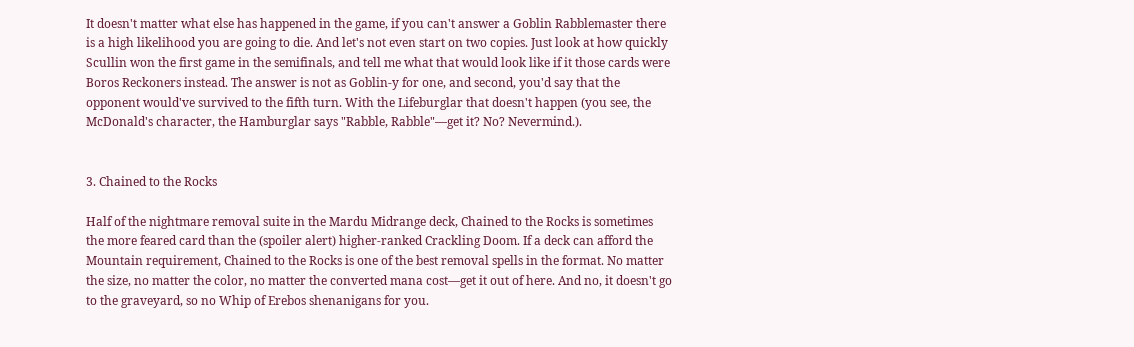It doesn't matter what else has happened in the game, if you can't answer a Goblin Rabblemaster there is a high likelihood you are going to die. And let's not even start on two copies. Just look at how quickly Scullin won the first game in the semifinals, and tell me what that would look like if it those cards were Boros Reckoners instead. The answer is not as Goblin-y for one, and second, you'd say that the opponent would've survived to the fifth turn. With the Lifeburglar that doesn't happen (you see, the McDonald's character, the Hamburglar says "Rabble, Rabble"—get it? No? Nevermind.).


3. Chained to the Rocks

Half of the nightmare removal suite in the Mardu Midrange deck, Chained to the Rocks is sometimes the more feared card than the (spoiler alert) higher-ranked Crackling Doom. If a deck can afford the Mountain requirement, Chained to the Rocks is one of the best removal spells in the format. No matter the size, no matter the color, no matter the converted mana cost—get it out of here. And no, it doesn't go to the graveyard, so no Whip of Erebos shenanigans for you.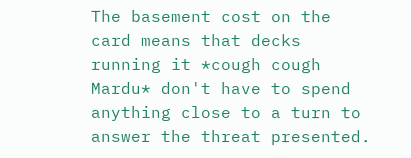The basement cost on the card means that decks running it *cough cough Mardu* don't have to spend anything close to a turn to answer the threat presented.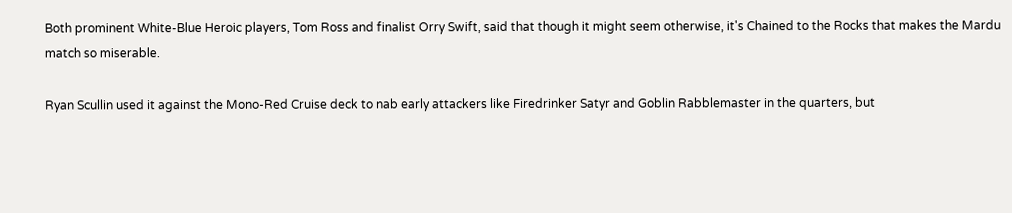Both prominent White-Blue Heroic players, Tom Ross and finalist Orry Swift, said that though it might seem otherwise, it's Chained to the Rocks that makes the Mardu match so miserable.

Ryan Scullin used it against the Mono-Red Cruise deck to nab early attackers like Firedrinker Satyr and Goblin Rabblemaster in the quarters, but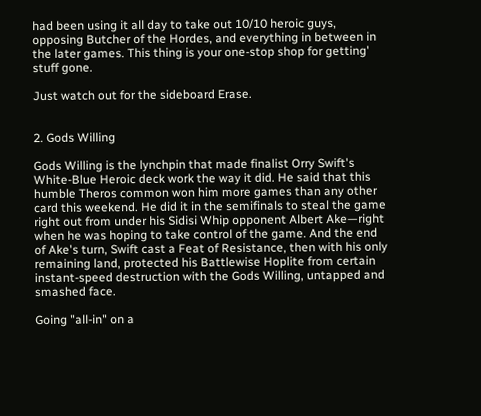had been using it all day to take out 10/10 heroic guys, opposing Butcher of the Hordes, and everything in between in the later games. This thing is your one-stop shop for getting' stuff gone.

Just watch out for the sideboard Erase.


2. Gods Willing

Gods Willing is the lynchpin that made finalist Orry Swift's White-Blue Heroic deck work the way it did. He said that this humble Theros common won him more games than any other card this weekend. He did it in the semifinals to steal the game right out from under his Sidisi Whip opponent Albert Ake—right when he was hoping to take control of the game. And the end of Ake's turn, Swift cast a Feat of Resistance, then with his only remaining land, protected his Battlewise Hoplite from certain instant-speed destruction with the Gods Willing, untapped and smashed face.

Going "all-in" on a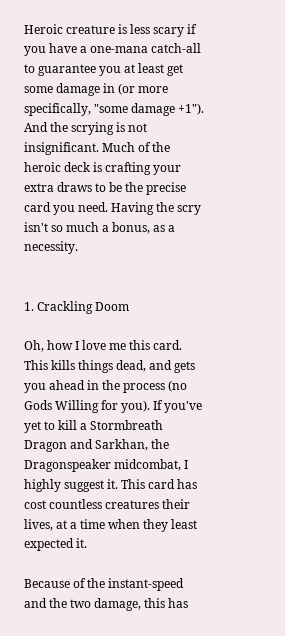Heroic creature is less scary if you have a one-mana catch-all to guarantee you at least get some damage in (or more specifically, "some damage +1"). And the scrying is not insignificant. Much of the heroic deck is crafting your extra draws to be the precise card you need. Having the scry isn't so much a bonus, as a necessity.


1. Crackling Doom

Oh, how I love me this card. This kills things dead, and gets you ahead in the process (no Gods Willing for you). If you've yet to kill a Stormbreath Dragon and Sarkhan, the Dragonspeaker midcombat, I highly suggest it. This card has cost countless creatures their lives, at a time when they least expected it.

Because of the instant-speed and the two damage, this has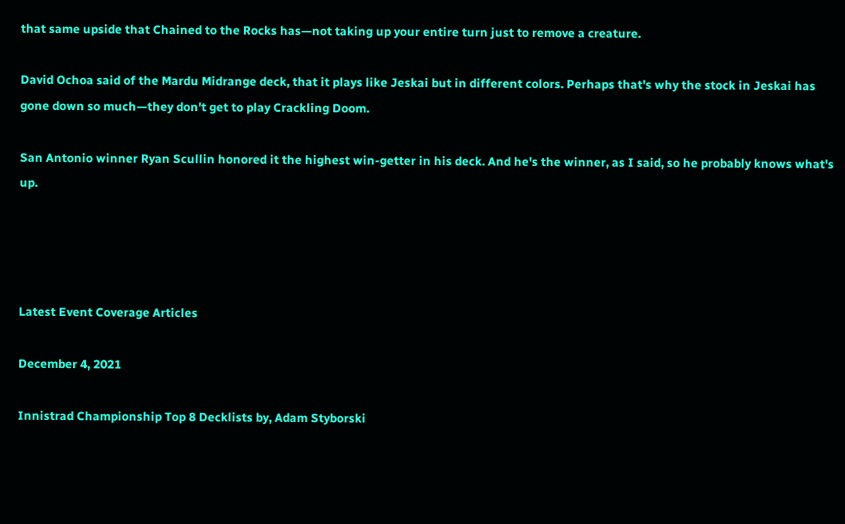that same upside that Chained to the Rocks has—not taking up your entire turn just to remove a creature.

David Ochoa said of the Mardu Midrange deck, that it plays like Jeskai but in different colors. Perhaps that's why the stock in Jeskai has gone down so much—they don't get to play Crackling Doom.

San Antonio winner Ryan Scullin honored it the highest win-getter in his deck. And he's the winner, as I said, so he probably knows what's up.




Latest Event Coverage Articles

December 4, 2021

Innistrad Championship Top 8 Decklists by, Adam Styborski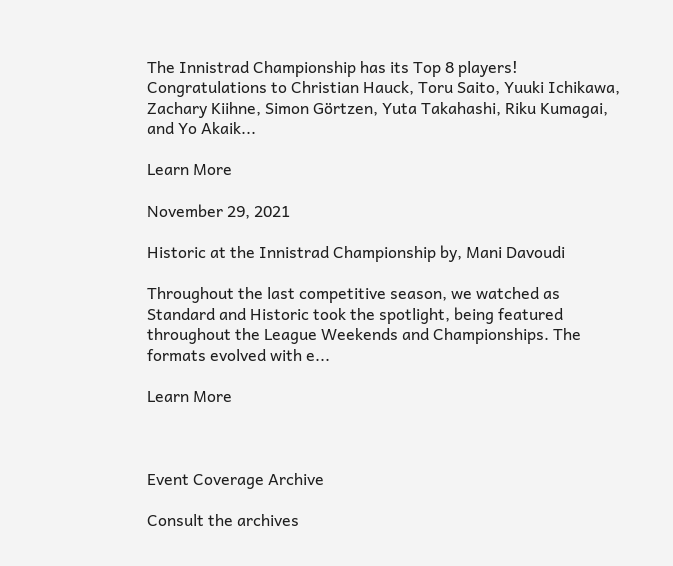The Innistrad Championship has its Top 8 players! Congratulations to Christian Hauck, Toru Saito, Yuuki Ichikawa, Zachary Kiihne, Simon Görtzen, Yuta Takahashi, Riku Kumagai, and Yo Akaik...

Learn More

November 29, 2021

Historic at the Innistrad Championship by, Mani Davoudi

Throughout the last competitive season, we watched as Standard and Historic took the spotlight, being featured throughout the League Weekends and Championships. The formats evolved with e...

Learn More



Event Coverage Archive

Consult the archives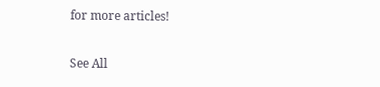for more articles!

See All